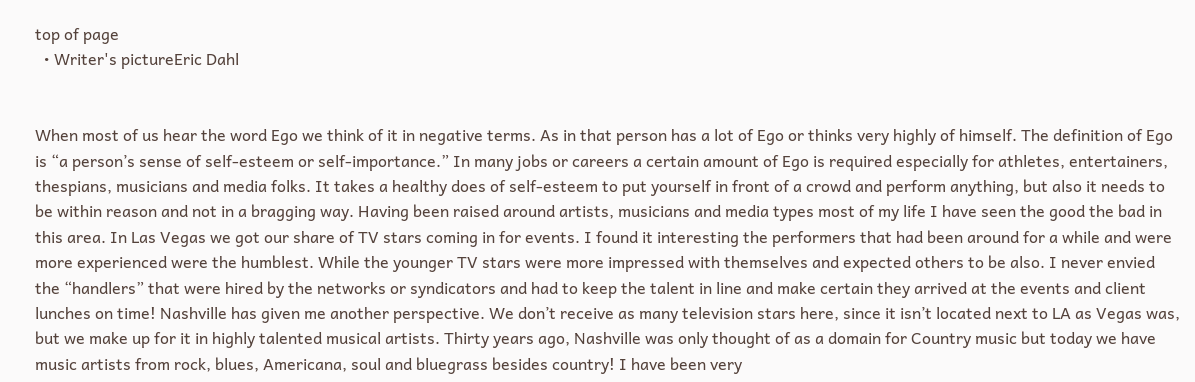top of page
  • Writer's pictureEric Dahl


When most of us hear the word Ego we think of it in negative terms. As in that person has a lot of Ego or thinks very highly of himself. The definition of Ego is “a person’s sense of self-esteem or self-importance.” In many jobs or careers a certain amount of Ego is required especially for athletes, entertainers, thespians, musicians and media folks. It takes a healthy does of self-esteem to put yourself in front of a crowd and perform anything, but also it needs to be within reason and not in a bragging way. Having been raised around artists, musicians and media types most of my life I have seen the good the bad in this area. In Las Vegas we got our share of TV stars coming in for events. I found it interesting the performers that had been around for a while and were more experienced were the humblest. While the younger TV stars were more impressed with themselves and expected others to be also. I never envied the “handlers” that were hired by the networks or syndicators and had to keep the talent in line and make certain they arrived at the events and client lunches on time! Nashville has given me another perspective. We don’t receive as many television stars here, since it isn’t located next to LA as Vegas was, but we make up for it in highly talented musical artists. Thirty years ago, Nashville was only thought of as a domain for Country music but today we have music artists from rock, blues, Americana, soul and bluegrass besides country! I have been very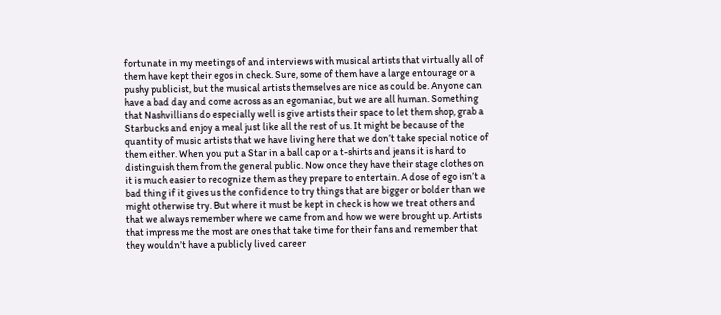fortunate in my meetings of and interviews with musical artists that virtually all of them have kept their egos in check. Sure, some of them have a large entourage or a pushy publicist, but the musical artists themselves are nice as could be. Anyone can have a bad day and come across as an egomaniac, but we are all human. Something that Nashvillians do especially well is give artists their space to let them shop, grab a Starbucks and enjoy a meal just like all the rest of us. It might be because of the quantity of music artists that we have living here that we don’t take special notice of them either. When you put a Star in a ball cap or a t-shirts and jeans it is hard to distinguish them from the general public. Now once they have their stage clothes on it is much easier to recognize them as they prepare to entertain. A dose of ego isn’t a bad thing if it gives us the confidence to try things that are bigger or bolder than we might otherwise try. But where it must be kept in check is how we treat others and that we always remember where we came from and how we were brought up. Artists that impress me the most are ones that take time for their fans and remember that they wouldn’t have a publicly lived career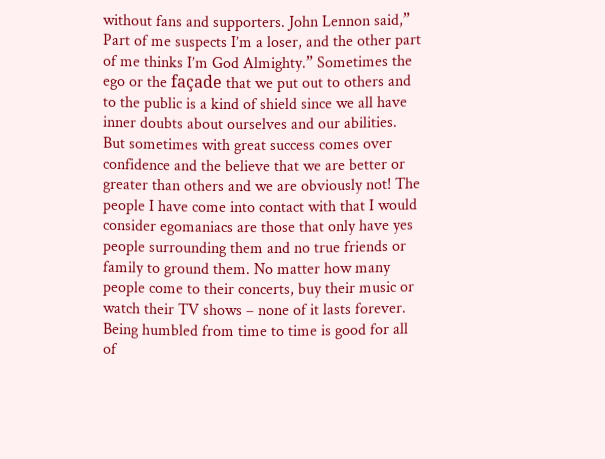without fans and supporters. John Lennon said,” Part of me suspects I’m a loser, and the other part of me thinks I’m God Almighty.” Sometimes the ego or the façade that we put out to others and to the public is a kind of shield since we all have inner doubts about ourselves and our abilities. But sometimes with great success comes over confidence and the believe that we are better or greater than others and we are obviously not! The people I have come into contact with that I would consider egomaniacs are those that only have yes people surrounding them and no true friends or family to ground them. No matter how many people come to their concerts, buy their music or watch their TV shows – none of it lasts forever. Being humbled from time to time is good for all of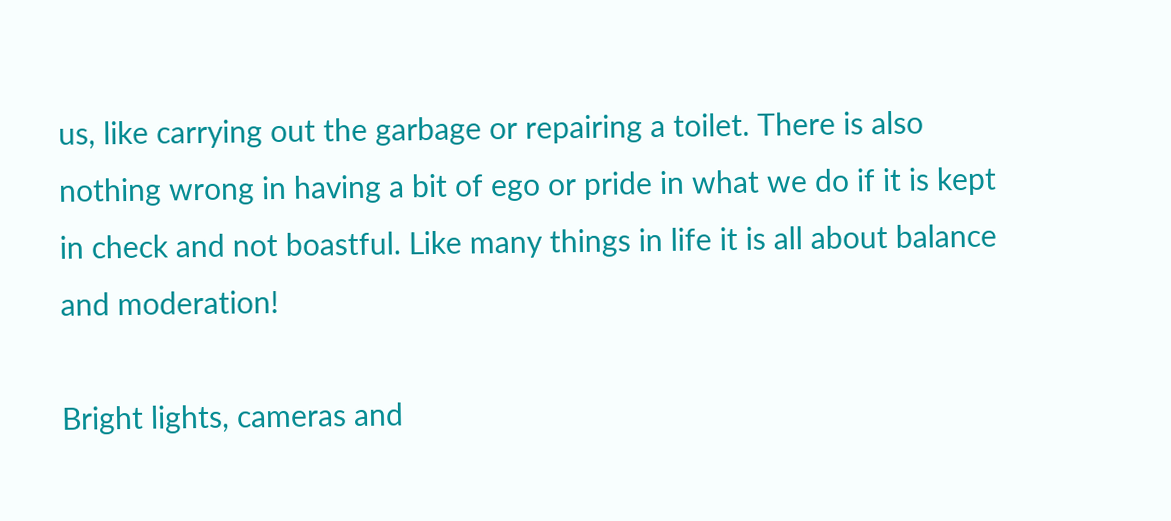us, like carrying out the garbage or repairing a toilet. There is also nothing wrong in having a bit of ego or pride in what we do if it is kept in check and not boastful. Like many things in life it is all about balance and moderation!

Bright lights, cameras and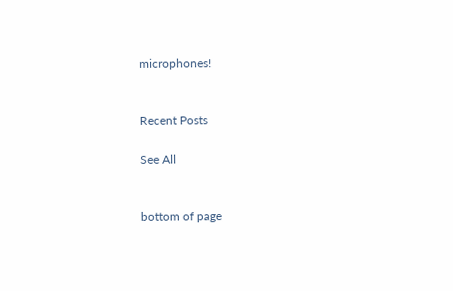microphones!


Recent Posts

See All


bottom of page